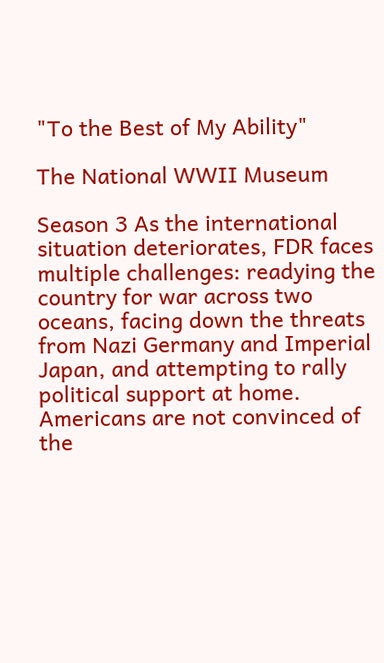"To the Best of My Ability"

The National WWII Museum

Season 3 As the international situation deteriorates, FDR faces multiple challenges: readying the country for war across two oceans, facing down the threats from Nazi Germany and Imperial Japan, and attempting to rally political support at home. Americans are not convinced of the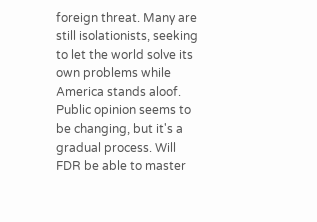foreign threat. Many are still isolationists, seeking to let the world solve its own problems while America stands aloof. Public opinion seems to be changing, but it's a gradual process. Will FDR be able to master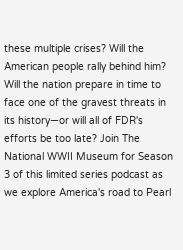these multiple crises? Will the American people rally behind him? Will the nation prepare in time to face one of the gravest threats in its history—or will all of FDR's efforts be too late? Join The National WWII Museum for Season 3 of this limited series podcast as we explore America's road to Pearl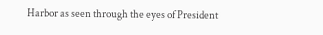Harbor as seen through the eyes of President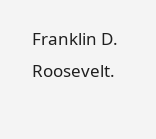Franklin D. Roosevelt.